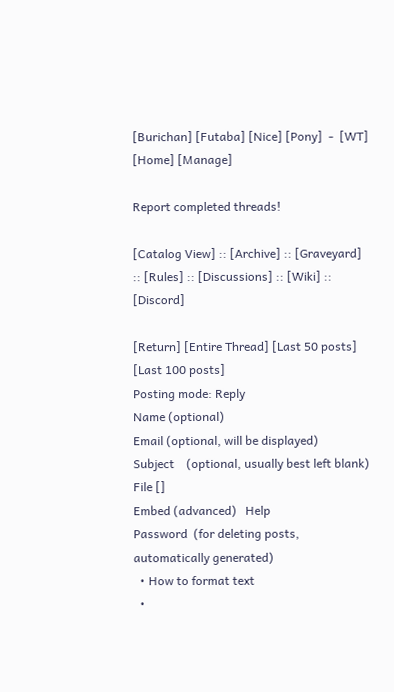[Burichan] [Futaba] [Nice] [Pony]  -  [WT]  [Home] [Manage]

Report completed threads!

[Catalog View] :: [Archive] :: [Graveyard] :: [Rules] :: [Discussions] :: [Wiki] :: [Discord]

[Return] [Entire Thread] [Last 50 posts] [Last 100 posts]
Posting mode: Reply
Name (optional)
Email (optional, will be displayed)
Subject    (optional, usually best left blank)
File []
Embed (advanced)   Help
Password  (for deleting posts, automatically generated)
  • How to format text
  •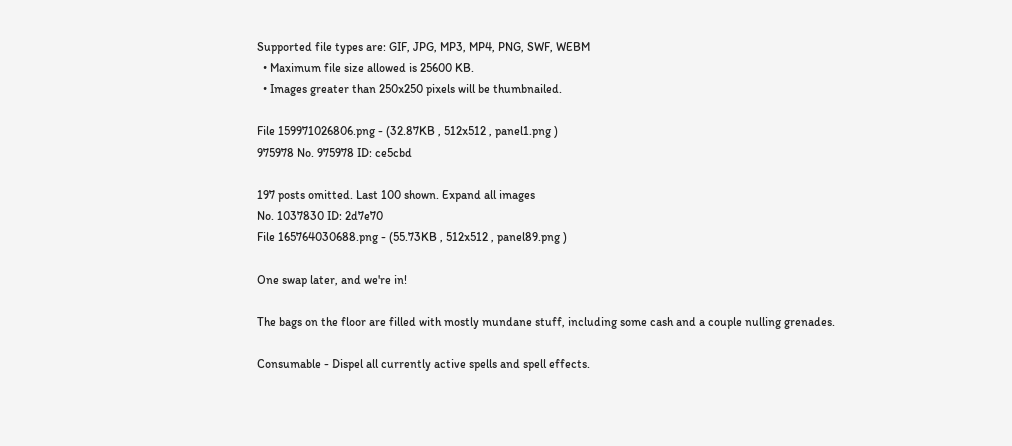Supported file types are: GIF, JPG, MP3, MP4, PNG, SWF, WEBM
  • Maximum file size allowed is 25600 KB.
  • Images greater than 250x250 pixels will be thumbnailed.

File 159971026806.png - (32.87KB , 512x512 , panel1.png )
975978 No. 975978 ID: ce5cbd

197 posts omitted. Last 100 shown. Expand all images
No. 1037830 ID: 2d7e70
File 165764030688.png - (55.73KB , 512x512 , panel89.png )

One swap later, and we're in!

The bags on the floor are filled with mostly mundane stuff, including some cash and a couple nulling grenades.

Consumable - Dispel all currently active spells and spell effects.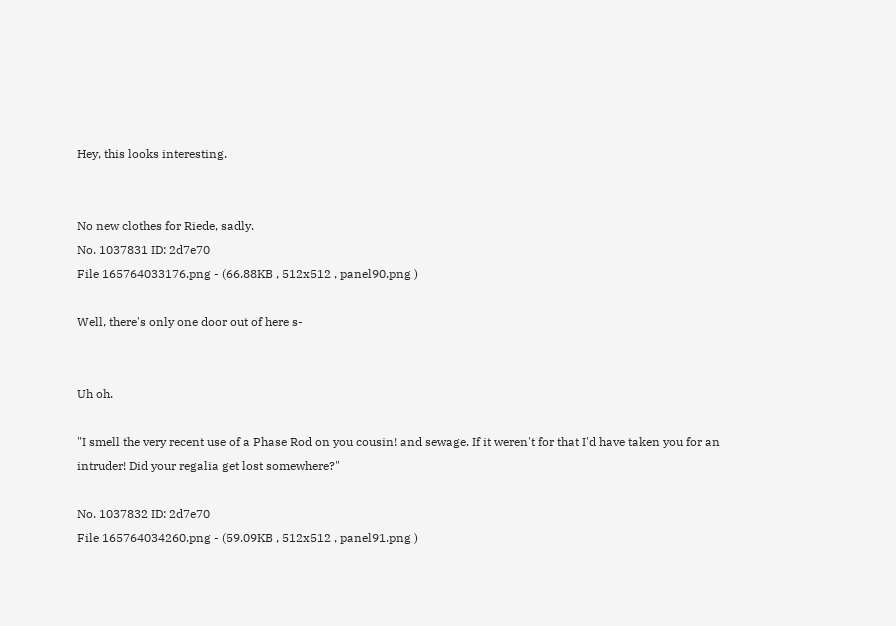Hey, this looks interesting.


No new clothes for Riede, sadly.
No. 1037831 ID: 2d7e70
File 165764033176.png - (66.88KB , 512x512 , panel90.png )

Well, there's only one door out of here s-


Uh oh.

"I smell the very recent use of a Phase Rod on you cousin! and sewage. If it weren't for that I'd have taken you for an intruder! Did your regalia get lost somewhere?"

No. 1037832 ID: 2d7e70
File 165764034260.png - (59.09KB , 512x512 , panel91.png )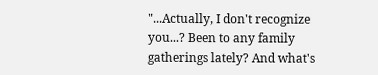"...Actually, I don't recognize you...? Been to any family gatherings lately? And what's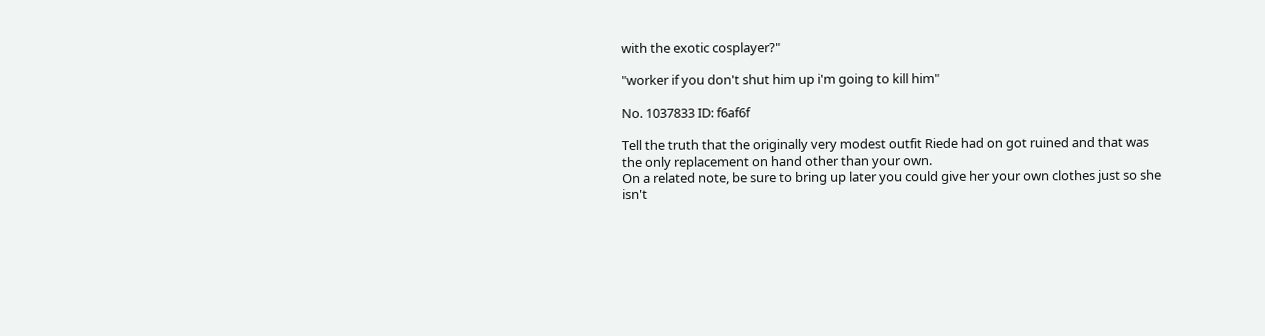with the exotic cosplayer?"

"worker if you don't shut him up i'm going to kill him"

No. 1037833 ID: f6af6f

Tell the truth that the originally very modest outfit Riede had on got ruined and that was the only replacement on hand other than your own.
On a related note, be sure to bring up later you could give her your own clothes just so she isn't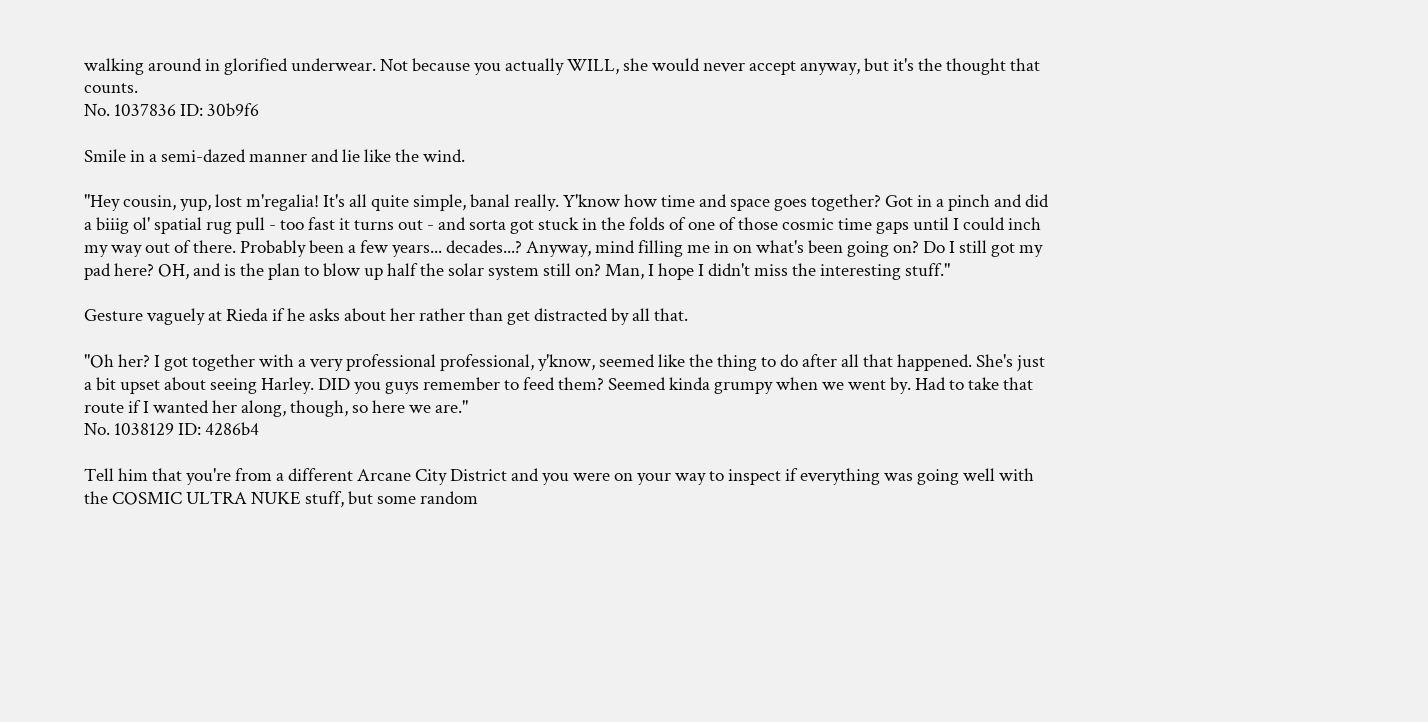walking around in glorified underwear. Not because you actually WILL, she would never accept anyway, but it's the thought that counts.
No. 1037836 ID: 30b9f6

Smile in a semi-dazed manner and lie like the wind.

"Hey cousin, yup, lost m'regalia! It's all quite simple, banal really. Y'know how time and space goes together? Got in a pinch and did a biiig ol' spatial rug pull - too fast it turns out - and sorta got stuck in the folds of one of those cosmic time gaps until I could inch my way out of there. Probably been a few years... decades...? Anyway, mind filling me in on what's been going on? Do I still got my pad here? OH, and is the plan to blow up half the solar system still on? Man, I hope I didn't miss the interesting stuff."

Gesture vaguely at Rieda if he asks about her rather than get distracted by all that.

"Oh her? I got together with a very professional professional, y'know, seemed like the thing to do after all that happened. She's just a bit upset about seeing Harley. DID you guys remember to feed them? Seemed kinda grumpy when we went by. Had to take that route if I wanted her along, though, so here we are."
No. 1038129 ID: 4286b4

Tell him that you're from a different Arcane City District and you were on your way to inspect if everything was going well with the COSMIC ULTRA NUKE stuff, but some random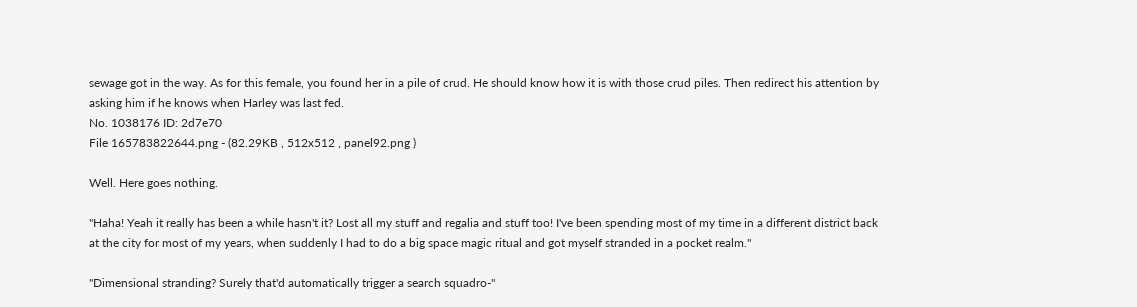sewage got in the way. As for this female, you found her in a pile of crud. He should know how it is with those crud piles. Then redirect his attention by asking him if he knows when Harley was last fed.
No. 1038176 ID: 2d7e70
File 165783822644.png - (82.29KB , 512x512 , panel92.png )

Well. Here goes nothing.

"Haha! Yeah it really has been a while hasn't it? Lost all my stuff and regalia and stuff too! I've been spending most of my time in a different district back at the city for most of my years, when suddenly I had to do a big space magic ritual and got myself stranded in a pocket realm."

"Dimensional stranding? Surely that'd automatically trigger a search squadro-"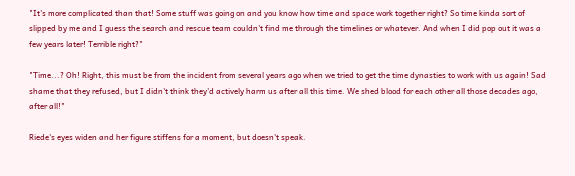"It's more complicated than that! Some stuff was going on and you know how time and space work together right? So time kinda sort of slipped by me and I guess the search and rescue team couldn't find me through the timelines or whatever. And when I did pop out it was a few years later! Terrible right?"

"Time...? Oh! Right, this must be from the incident from several years ago when we tried to get the time dynasties to work with us again! Sad shame that they refused, but I didn't think they'd actively harm us after all this time. We shed blood for each other all those decades ago, after all!"

Riede's eyes widen and her figure stiffens for a moment, but doesn't speak.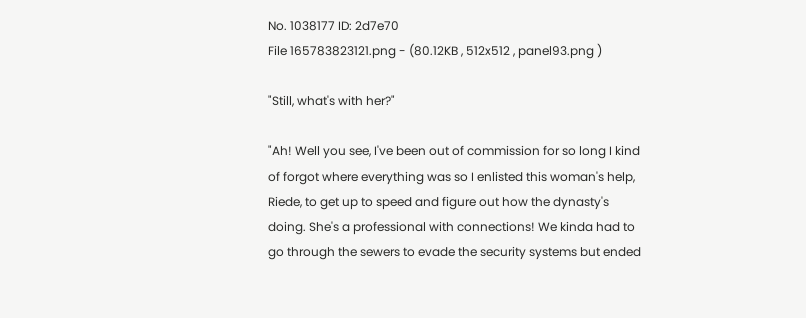No. 1038177 ID: 2d7e70
File 165783823121.png - (80.12KB , 512x512 , panel93.png )

"Still, what's with her?"

"Ah! Well you see, I've been out of commission for so long I kind of forgot where everything was so I enlisted this woman's help, Riede, to get up to speed and figure out how the dynasty's doing. She's a professional with connections! We kinda had to go through the sewers to evade the security systems but ended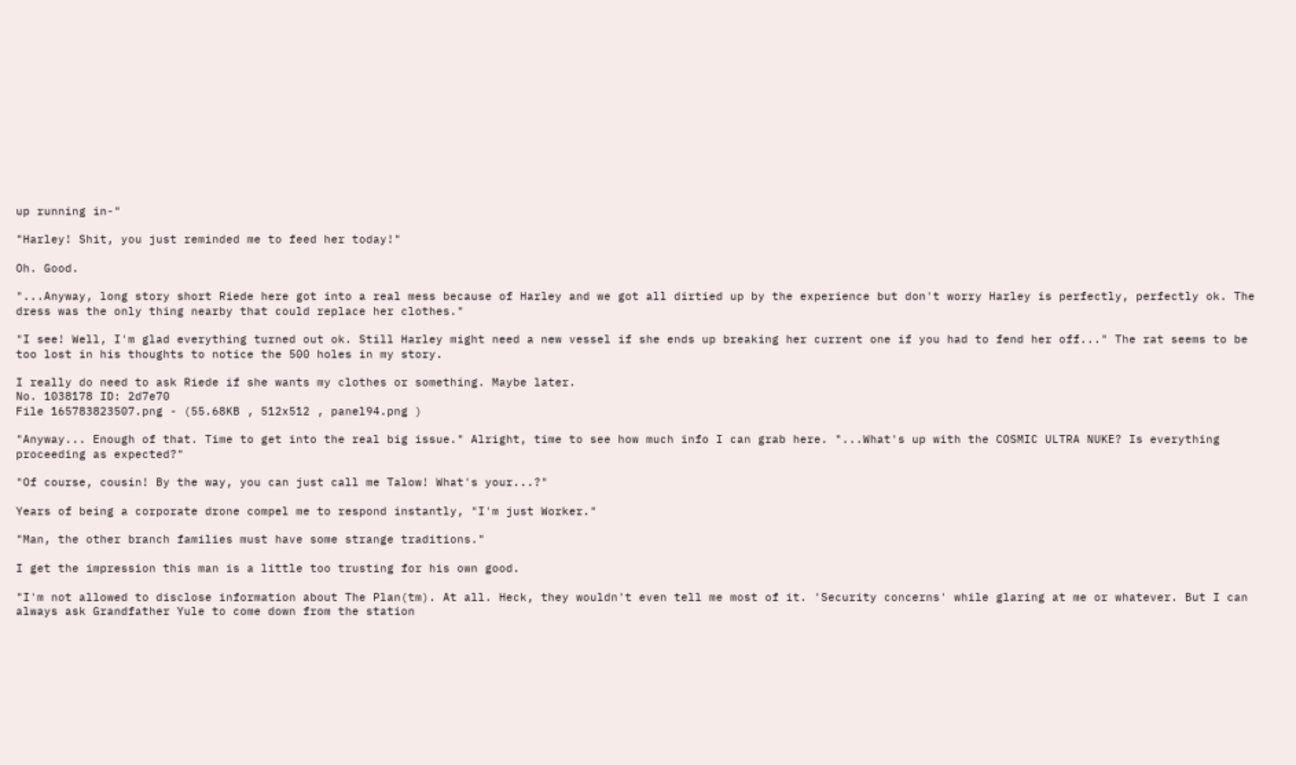up running in-"

"Harley! Shit, you just reminded me to feed her today!"

Oh. Good.

"...Anyway, long story short Riede here got into a real mess because of Harley and we got all dirtied up by the experience but don't worry Harley is perfectly, perfectly ok. The dress was the only thing nearby that could replace her clothes."

"I see! Well, I'm glad everything turned out ok. Still Harley might need a new vessel if she ends up breaking her current one if you had to fend her off..." The rat seems to be too lost in his thoughts to notice the 500 holes in my story.

I really do need to ask Riede if she wants my clothes or something. Maybe later.
No. 1038178 ID: 2d7e70
File 165783823507.png - (55.68KB , 512x512 , panel94.png )

"Anyway... Enough of that. Time to get into the real big issue." Alright, time to see how much info I can grab here. "...What's up with the COSMIC ULTRA NUKE? Is everything proceeding as expected?"

"Of course, cousin! By the way, you can just call me Talow! What's your...?"

Years of being a corporate drone compel me to respond instantly, "I'm just Worker."

"Man, the other branch families must have some strange traditions."

I get the impression this man is a little too trusting for his own good.

"I'm not allowed to disclose information about The Plan(tm). At all. Heck, they wouldn't even tell me most of it. 'Security concerns' while glaring at me or whatever. But I can always ask Grandfather Yule to come down from the station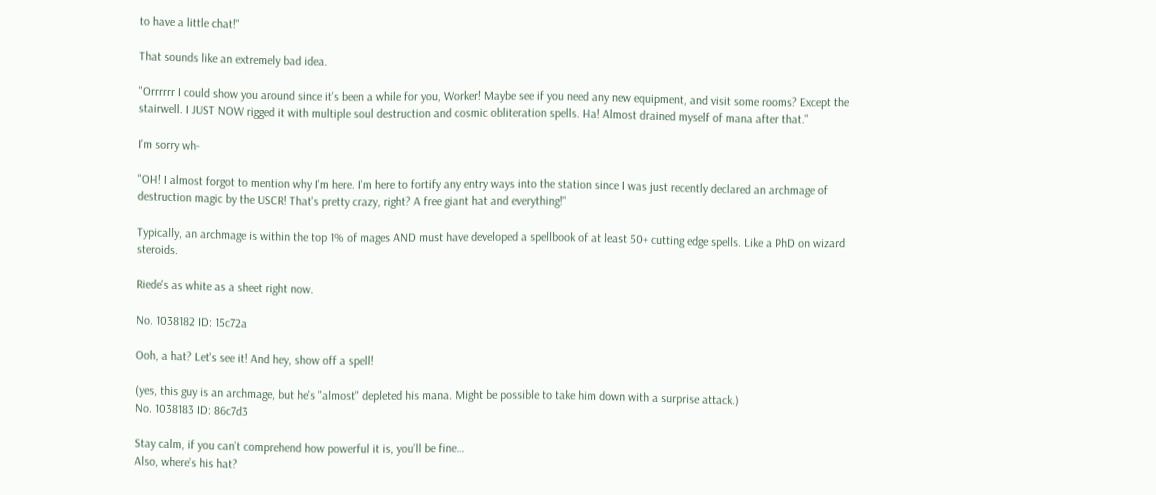to have a little chat!"

That sounds like an extremely bad idea.

"Orrrrrr I could show you around since it's been a while for you, Worker! Maybe see if you need any new equipment, and visit some rooms? Except the stairwell. I JUST NOW rigged it with multiple soul destruction and cosmic obliteration spells. Ha! Almost drained myself of mana after that."

I'm sorry wh-

"OH! I almost forgot to mention why I'm here. I'm here to fortify any entry ways into the station since I was just recently declared an archmage of destruction magic by the USCR! That's pretty crazy, right? A free giant hat and everything!"

Typically, an archmage is within the top 1% of mages AND must have developed a spellbook of at least 50+ cutting edge spells. Like a PhD on wizard steroids.

Riede's as white as a sheet right now.

No. 1038182 ID: 15c72a

Ooh, a hat? Let's see it! And hey, show off a spell!

(yes, this guy is an archmage, but he's "almost" depleted his mana. Might be possible to take him down with a surprise attack.)
No. 1038183 ID: 86c7d3

Stay calm, if you can’t comprehend how powerful it is, you’ll be fine…
Also, where’s his hat?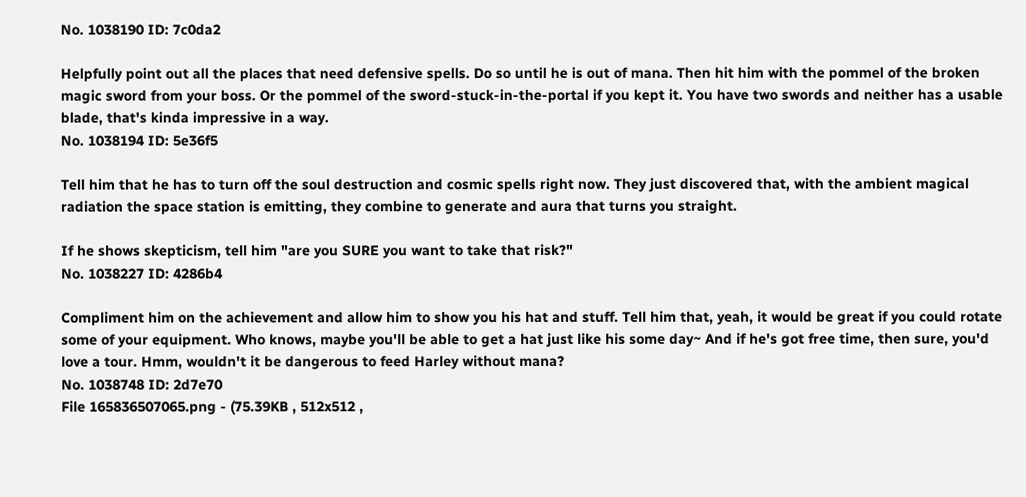No. 1038190 ID: 7c0da2

Helpfully point out all the places that need defensive spells. Do so until he is out of mana. Then hit him with the pommel of the broken magic sword from your boss. Or the pommel of the sword-stuck-in-the-portal if you kept it. You have two swords and neither has a usable blade, that's kinda impressive in a way.
No. 1038194 ID: 5e36f5

Tell him that he has to turn off the soul destruction and cosmic spells right now. They just discovered that, with the ambient magical radiation the space station is emitting, they combine to generate and aura that turns you straight.

If he shows skepticism, tell him "are you SURE you want to take that risk?"
No. 1038227 ID: 4286b4

Compliment him on the achievement and allow him to show you his hat and stuff. Tell him that, yeah, it would be great if you could rotate some of your equipment. Who knows, maybe you'll be able to get a hat just like his some day~ And if he's got free time, then sure, you'd love a tour. Hmm, wouldn't it be dangerous to feed Harley without mana?
No. 1038748 ID: 2d7e70
File 165836507065.png - (75.39KB , 512x512 ,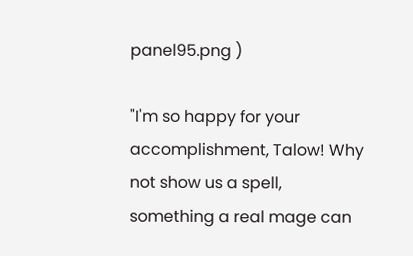panel95.png )

"I'm so happy for your accomplishment, Talow! Why not show us a spell, something a real mage can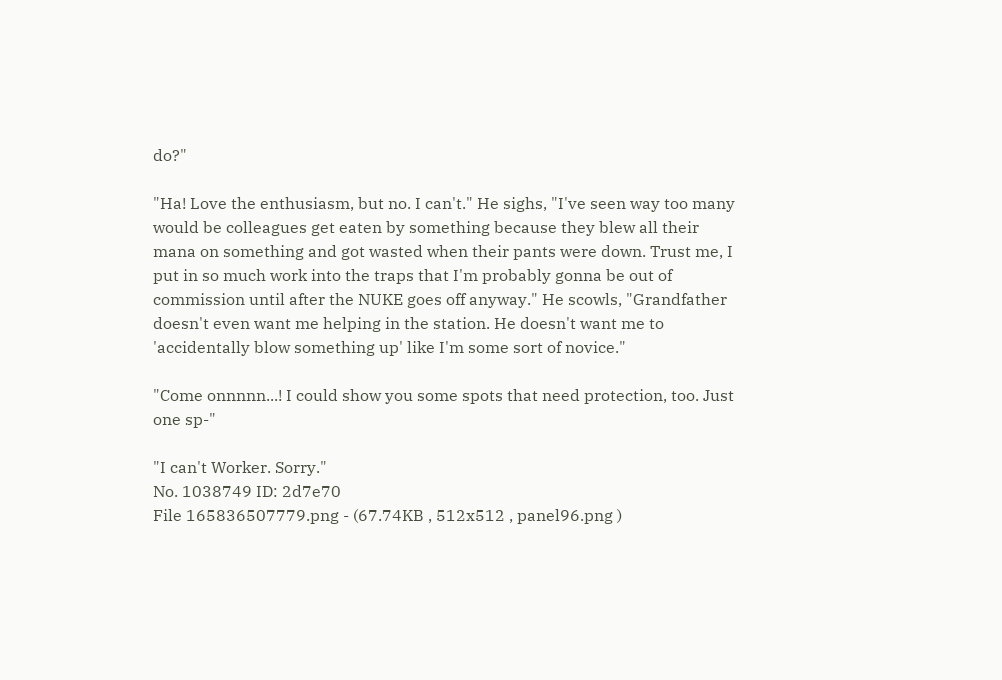do?"

"Ha! Love the enthusiasm, but no. I can't." He sighs, "I've seen way too many would be colleagues get eaten by something because they blew all their mana on something and got wasted when their pants were down. Trust me, I put in so much work into the traps that I'm probably gonna be out of commission until after the NUKE goes off anyway." He scowls, "Grandfather doesn't even want me helping in the station. He doesn't want me to 'accidentally blow something up' like I'm some sort of novice."

"Come onnnnn...! I could show you some spots that need protection, too. Just one sp-"

"I can't Worker. Sorry."
No. 1038749 ID: 2d7e70
File 165836507779.png - (67.74KB , 512x512 , panel96.png )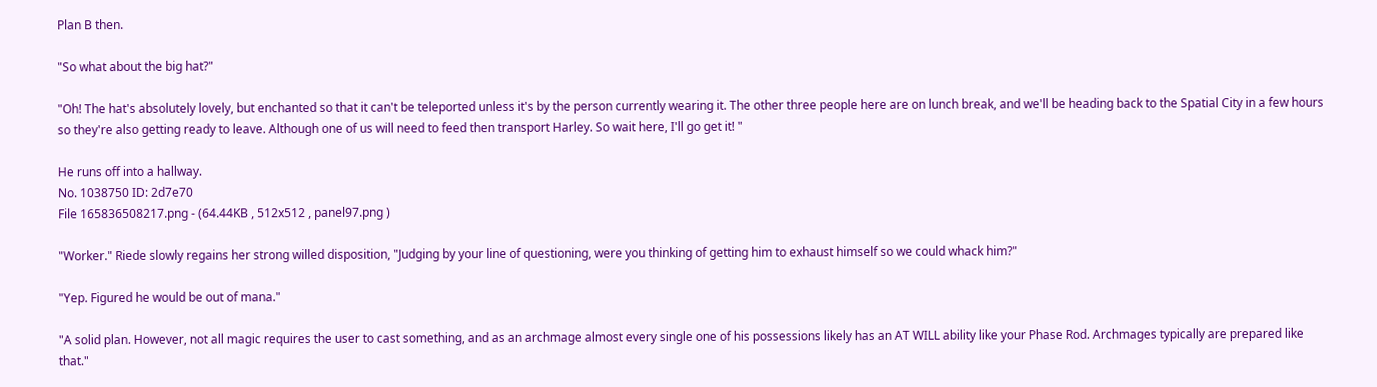Plan B then.

"So what about the big hat?"

"Oh! The hat's absolutely lovely, but enchanted so that it can't be teleported unless it's by the person currently wearing it. The other three people here are on lunch break, and we'll be heading back to the Spatial City in a few hours so they're also getting ready to leave. Although one of us will need to feed then transport Harley. So wait here, I'll go get it! "

He runs off into a hallway.
No. 1038750 ID: 2d7e70
File 165836508217.png - (64.44KB , 512x512 , panel97.png )

"Worker." Riede slowly regains her strong willed disposition, "Judging by your line of questioning, were you thinking of getting him to exhaust himself so we could whack him?"

"Yep. Figured he would be out of mana."

"A solid plan. However, not all magic requires the user to cast something, and as an archmage almost every single one of his possessions likely has an AT WILL ability like your Phase Rod. Archmages typically are prepared like that."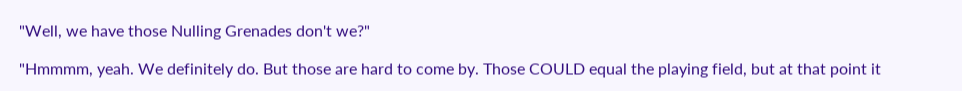"Well, we have those Nulling Grenades don't we?"

"Hmmmm, yeah. We definitely do. But those are hard to come by. Those COULD equal the playing field, but at that point it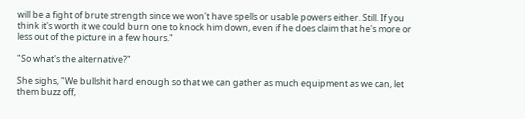will be a fight of brute strength since we won't have spells or usable powers either. Still. If you think it's worth it we could burn one to knock him down, even if he does claim that he's more or less out of the picture in a few hours."

"So what's the alternative?"

She sighs, "We bullshit hard enough so that we can gather as much equipment as we can, let them buzz off,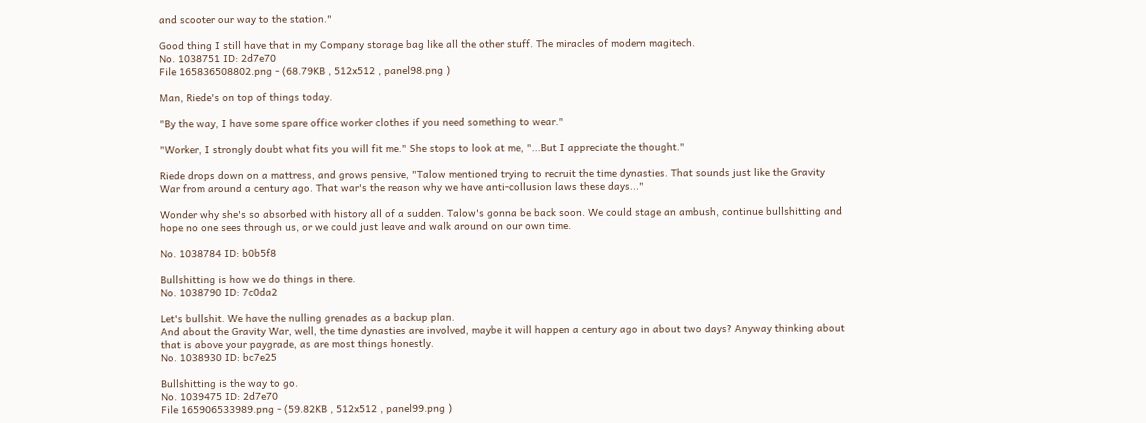and scooter our way to the station."

Good thing I still have that in my Company storage bag like all the other stuff. The miracles of modern magitech.
No. 1038751 ID: 2d7e70
File 165836508802.png - (68.79KB , 512x512 , panel98.png )

Man, Riede's on top of things today.

"By the way, I have some spare office worker clothes if you need something to wear."

"Worker, I strongly doubt what fits you will fit me." She stops to look at me, "...But I appreciate the thought."

Riede drops down on a mattress, and grows pensive, "Talow mentioned trying to recruit the time dynasties. That sounds just like the Gravity War from around a century ago. That war's the reason why we have anti-collusion laws these days..."

Wonder why she's so absorbed with history all of a sudden. Talow's gonna be back soon. We could stage an ambush, continue bullshitting and hope no one sees through us, or we could just leave and walk around on our own time.

No. 1038784 ID: b0b5f8

Bullshitting is how we do things in there.
No. 1038790 ID: 7c0da2

Let's bullshit. We have the nulling grenades as a backup plan.
And about the Gravity War, well, the time dynasties are involved, maybe it will happen a century ago in about two days? Anyway thinking about that is above your paygrade, as are most things honestly.
No. 1038930 ID: bc7e25

Bullshitting is the way to go.
No. 1039475 ID: 2d7e70
File 165906533989.png - (59.82KB , 512x512 , panel99.png )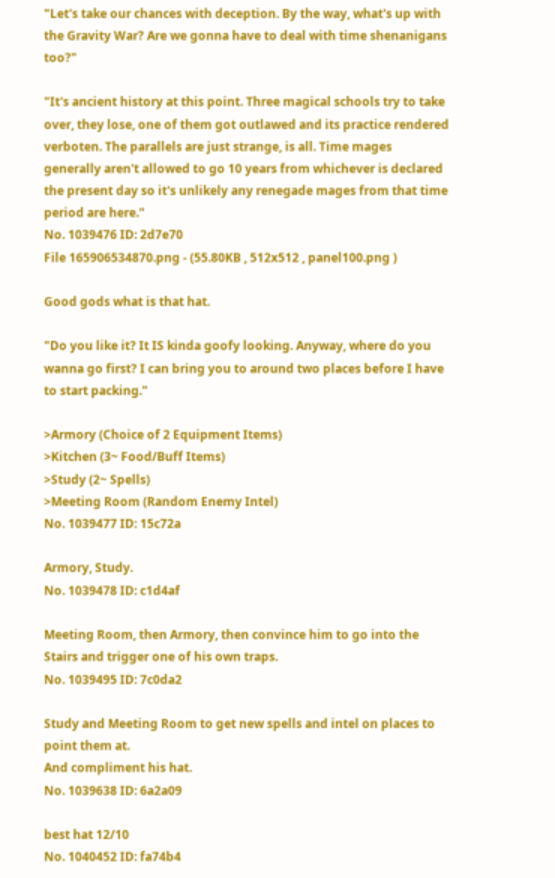"Let's take our chances with deception. By the way, what's up with the Gravity War? Are we gonna have to deal with time shenanigans too?"

"It's ancient history at this point. Three magical schools try to take over, they lose, one of them got outlawed and its practice rendered verboten. The parallels are just strange, is all. Time mages generally aren't allowed to go 10 years from whichever is declared the present day so it's unlikely any renegade mages from that time period are here."
No. 1039476 ID: 2d7e70
File 165906534870.png - (55.80KB , 512x512 , panel100.png )

Good gods what is that hat.

"Do you like it? It IS kinda goofy looking. Anyway, where do you wanna go first? I can bring you to around two places before I have to start packing."

>Armory (Choice of 2 Equipment Items)
>Kitchen (3~ Food/Buff Items)
>Study (2~ Spells)
>Meeting Room (Random Enemy Intel)
No. 1039477 ID: 15c72a

Armory, Study.
No. 1039478 ID: c1d4af

Meeting Room, then Armory, then convince him to go into the Stairs and trigger one of his own traps.
No. 1039495 ID: 7c0da2

Study and Meeting Room to get new spells and intel on places to point them at.
And compliment his hat.
No. 1039638 ID: 6a2a09

best hat 12/10
No. 1040452 ID: fa74b4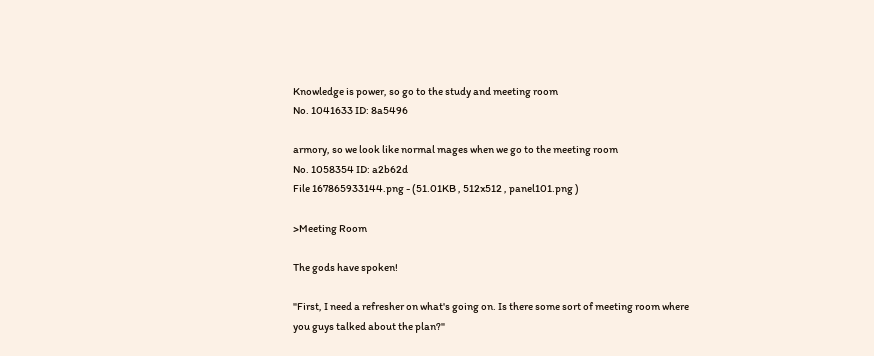Knowledge is power, so go to the study and meeting room
No. 1041633 ID: 8a5496

armory, so we look like normal mages when we go to the meeting room
No. 1058354 ID: a2b62d
File 167865933144.png - (51.01KB , 512x512 , panel101.png )

>Meeting Room

The gods have spoken!

"First, I need a refresher on what's going on. Is there some sort of meeting room where you guys talked about the plan?"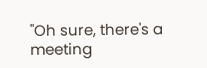"Oh sure, there's a meeting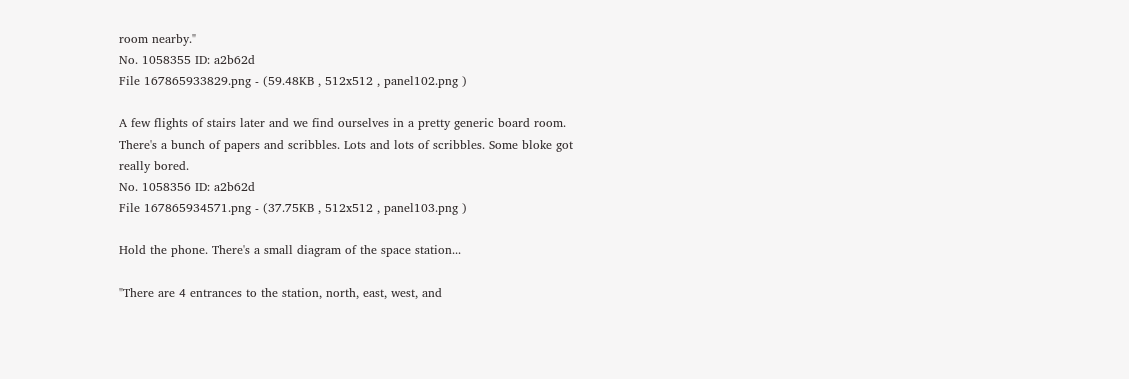room nearby."
No. 1058355 ID: a2b62d
File 167865933829.png - (59.48KB , 512x512 , panel102.png )

A few flights of stairs later and we find ourselves in a pretty generic board room. There's a bunch of papers and scribbles. Lots and lots of scribbles. Some bloke got really bored.
No. 1058356 ID: a2b62d
File 167865934571.png - (37.75KB , 512x512 , panel103.png )

Hold the phone. There's a small diagram of the space station...

"There are 4 entrances to the station, north, east, west, and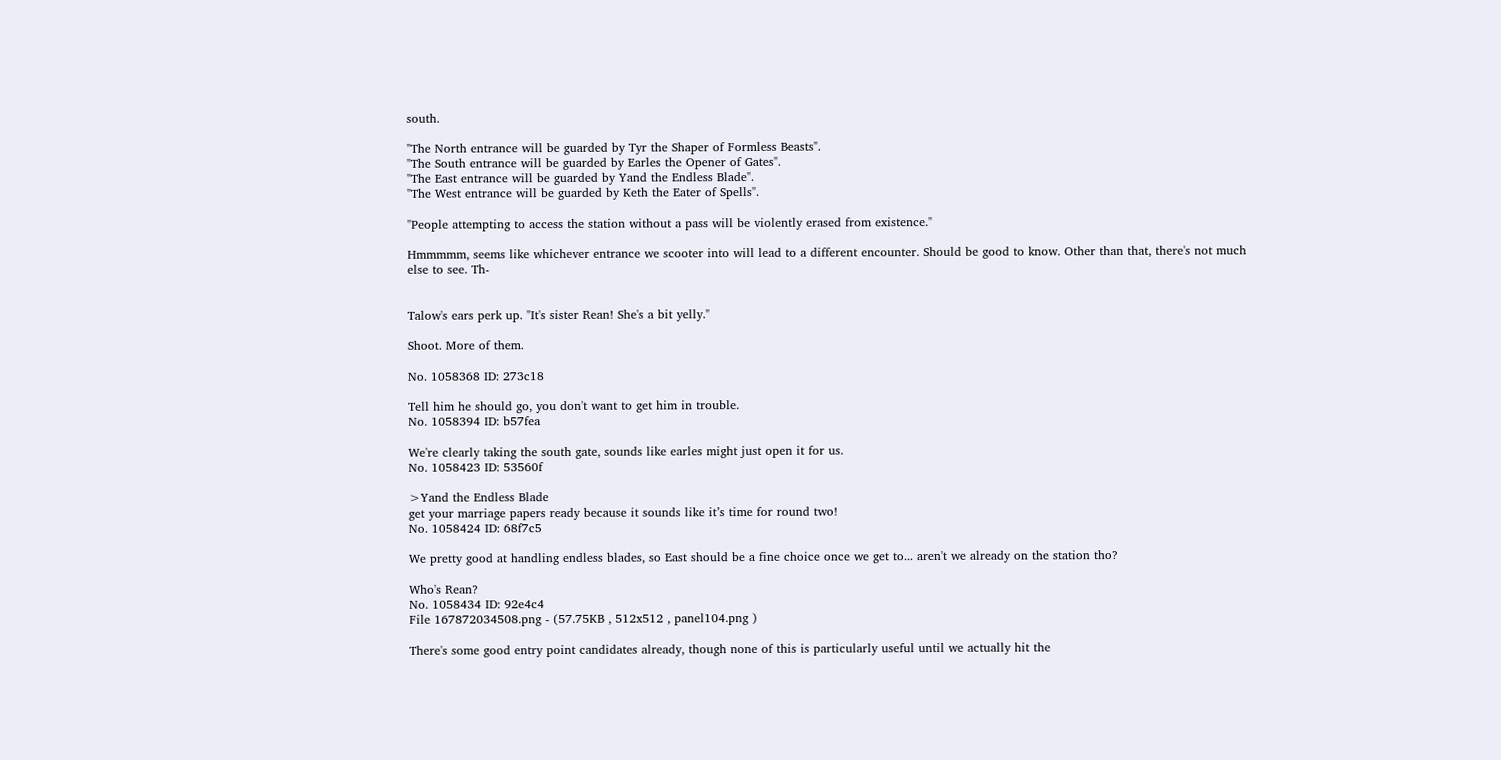south.

"The North entrance will be guarded by Tyr the Shaper of Formless Beasts".
"The South entrance will be guarded by Earles the Opener of Gates".
"The East entrance will be guarded by Yand the Endless Blade".
"The West entrance will be guarded by Keth the Eater of Spells".

"People attempting to access the station without a pass will be violently erased from existence."

Hmmmmm, seems like whichever entrance we scooter into will lead to a different encounter. Should be good to know. Other than that, there's not much else to see. Th-


Talow's ears perk up. "It's sister Rean! She's a bit yelly."

Shoot. More of them.

No. 1058368 ID: 273c18

Tell him he should go, you don't want to get him in trouble.
No. 1058394 ID: b57fea

We're clearly taking the south gate, sounds like earles might just open it for us.
No. 1058423 ID: 53560f

>Yand the Endless Blade
get your marriage papers ready because it sounds like it’s time for round two!
No. 1058424 ID: 68f7c5

We pretty good at handling endless blades, so East should be a fine choice once we get to... aren't we already on the station tho?

Who's Rean?
No. 1058434 ID: 92e4c4
File 167872034508.png - (57.75KB , 512x512 , panel104.png )

There's some good entry point candidates already, though none of this is particularly useful until we actually hit the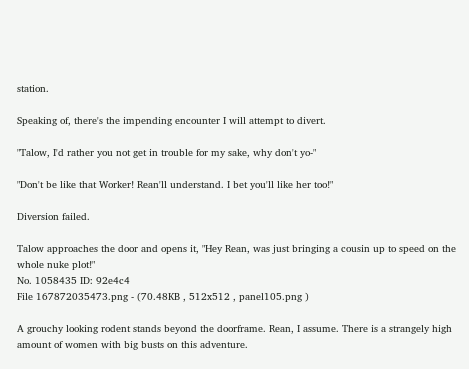station.

Speaking of, there's the impending encounter I will attempt to divert.

"Talow, I'd rather you not get in trouble for my sake, why don't yo-"

"Don't be like that Worker! Rean'll understand. I bet you'll like her too!"

Diversion failed.

Talow approaches the door and opens it, "Hey Rean, was just bringing a cousin up to speed on the whole nuke plot!"
No. 1058435 ID: 92e4c4
File 167872035473.png - (70.48KB , 512x512 , panel105.png )

A grouchy looking rodent stands beyond the doorframe. Rean, I assume. There is a strangely high amount of women with big busts on this adventure.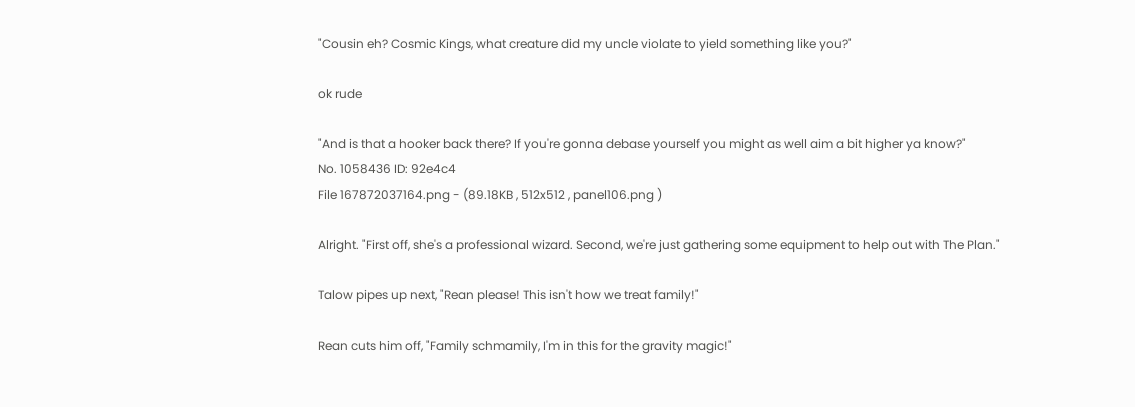"Cousin eh? Cosmic Kings, what creature did my uncle violate to yield something like you?"

ok rude

"And is that a hooker back there? If you're gonna debase yourself you might as well aim a bit higher ya know?"
No. 1058436 ID: 92e4c4
File 167872037164.png - (89.18KB , 512x512 , panel106.png )

Alright. "First off, she's a professional wizard. Second, we're just gathering some equipment to help out with The Plan."

Talow pipes up next, "Rean please! This isn't how we treat family!"

Rean cuts him off, "Family schmamily, I'm in this for the gravity magic!"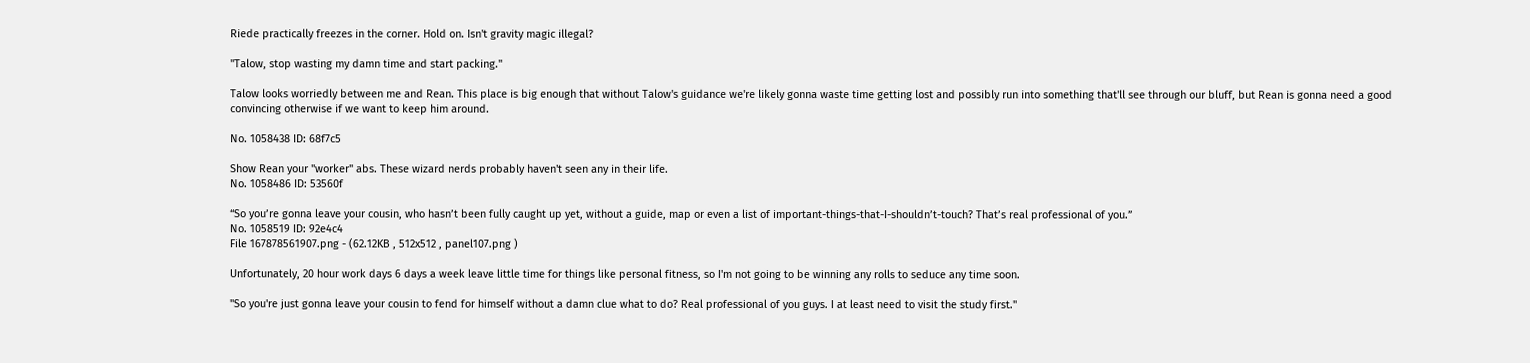Riede practically freezes in the corner. Hold on. Isn't gravity magic illegal?

"Talow, stop wasting my damn time and start packing."

Talow looks worriedly between me and Rean. This place is big enough that without Talow's guidance we're likely gonna waste time getting lost and possibly run into something that'll see through our bluff, but Rean is gonna need a good convincing otherwise if we want to keep him around.

No. 1058438 ID: 68f7c5

Show Rean your "worker" abs. These wizard nerds probably haven't seen any in their life.
No. 1058486 ID: 53560f

“So you’re gonna leave your cousin, who hasn’t been fully caught up yet, without a guide, map or even a list of important-things-that-I-shouldn’t-touch? That’s real professional of you.”
No. 1058519 ID: 92e4c4
File 167878561907.png - (62.12KB , 512x512 , panel107.png )

Unfortunately, 20 hour work days 6 days a week leave little time for things like personal fitness, so I'm not going to be winning any rolls to seduce any time soon.

"So you're just gonna leave your cousin to fend for himself without a damn clue what to do? Real professional of you guys. I at least need to visit the study first."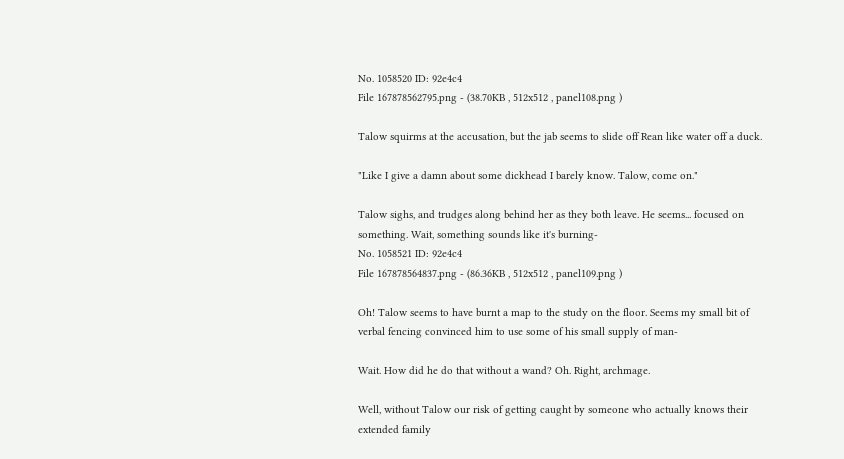No. 1058520 ID: 92e4c4
File 167878562795.png - (38.70KB , 512x512 , panel108.png )

Talow squirms at the accusation, but the jab seems to slide off Rean like water off a duck.

"Like I give a damn about some dickhead I barely know. Talow, come on."

Talow sighs, and trudges along behind her as they both leave. He seems... focused on something. Wait, something sounds like it's burning-
No. 1058521 ID: 92e4c4
File 167878564837.png - (86.36KB , 512x512 , panel109.png )

Oh! Talow seems to have burnt a map to the study on the floor. Seems my small bit of verbal fencing convinced him to use some of his small supply of man-

Wait. How did he do that without a wand? Oh. Right, archmage.

Well, without Talow our risk of getting caught by someone who actually knows their extended family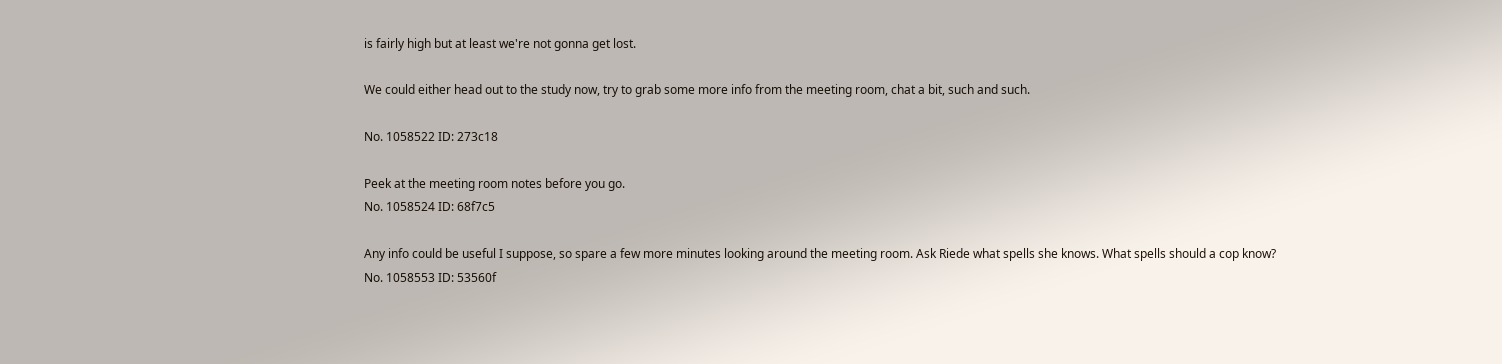is fairly high but at least we're not gonna get lost.

We could either head out to the study now, try to grab some more info from the meeting room, chat a bit, such and such.

No. 1058522 ID: 273c18

Peek at the meeting room notes before you go.
No. 1058524 ID: 68f7c5

Any info could be useful I suppose, so spare a few more minutes looking around the meeting room. Ask Riede what spells she knows. What spells should a cop know?
No. 1058553 ID: 53560f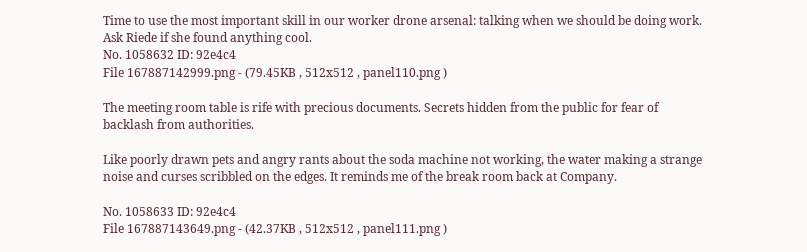Time to use the most important skill in our worker drone arsenal: talking when we should be doing work.
Ask Riede if she found anything cool.
No. 1058632 ID: 92e4c4
File 167887142999.png - (79.45KB , 512x512 , panel110.png )

The meeting room table is rife with precious documents. Secrets hidden from the public for fear of backlash from authorities.

Like poorly drawn pets and angry rants about the soda machine not working, the water making a strange noise and curses scribbled on the edges. It reminds me of the break room back at Company.

No. 1058633 ID: 92e4c4
File 167887143649.png - (42.37KB , 512x512 , panel111.png )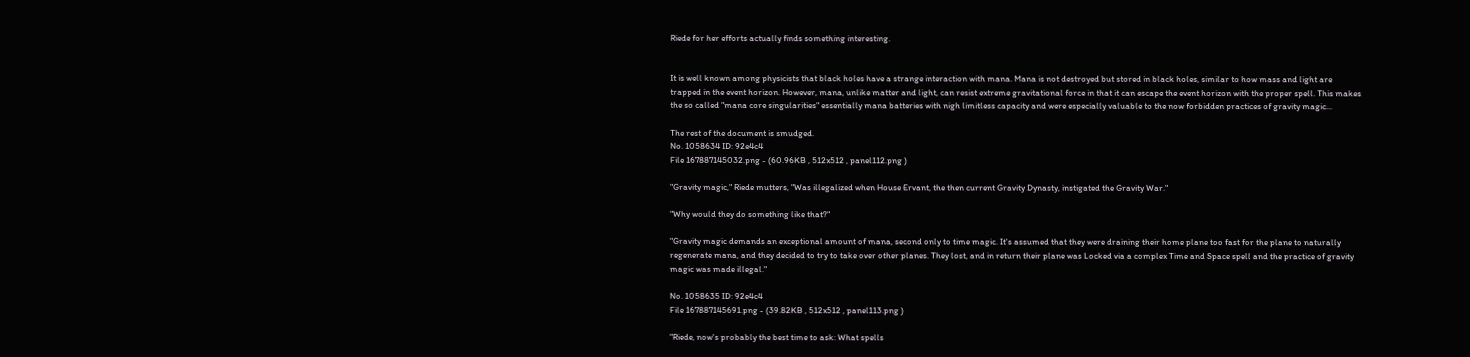Riede for her efforts actually finds something interesting.


It is well known among physicists that black holes have a strange interaction with mana. Mana is not destroyed but stored in black holes, similar to how mass and light are trapped in the event horizon. However, mana, unlike matter and light, can resist extreme gravitational force in that it can escape the event horizon with the proper spell. This makes the so called "mana core singularities" essentially mana batteries with nigh limitless capacity and were especially valuable to the now forbidden practices of gravity magic...

The rest of the document is smudged.
No. 1058634 ID: 92e4c4
File 167887145032.png - (60.96KB , 512x512 , panel112.png )

"Gravity magic," Riede mutters, "Was illegalized when House Ervant, the then current Gravity Dynasty, instigated the Gravity War."

"Why would they do something like that?"

"Gravity magic demands an exceptional amount of mana, second only to time magic. It's assumed that they were draining their home plane too fast for the plane to naturally regenerate mana, and they decided to try to take over other planes. They lost, and in return their plane was Locked via a complex Time and Space spell and the practice of gravity magic was made illegal."

No. 1058635 ID: 92e4c4
File 167887145691.png - (39.82KB , 512x512 , panel113.png )

"Riede, now's probably the best time to ask: What spells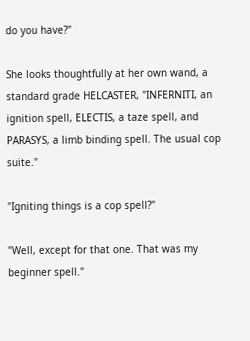do you have?"

She looks thoughtfully at her own wand, a standard grade HELCASTER, "INFERNITI, an ignition spell, ELECTIS, a taze spell, and PARASYS, a limb binding spell. The usual cop suite."

"Igniting things is a cop spell?"

"Well, except for that one. That was my beginner spell."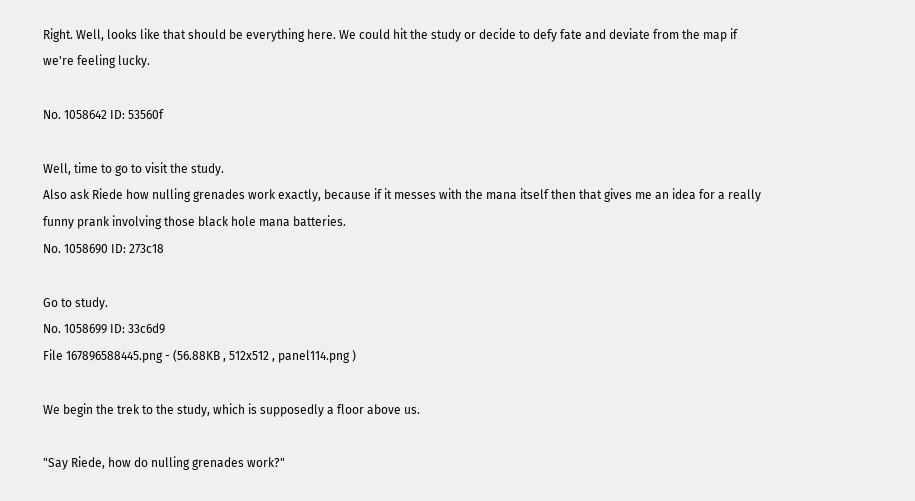Right. Well, looks like that should be everything here. We could hit the study or decide to defy fate and deviate from the map if we're feeling lucky.

No. 1058642 ID: 53560f

Well, time to go to visit the study.
Also ask Riede how nulling grenades work exactly, because if it messes with the mana itself then that gives me an idea for a really funny prank involving those black hole mana batteries.
No. 1058690 ID: 273c18

Go to study.
No. 1058699 ID: 33c6d9
File 167896588445.png - (56.88KB , 512x512 , panel114.png )

We begin the trek to the study, which is supposedly a floor above us.

"Say Riede, how do nulling grenades work?"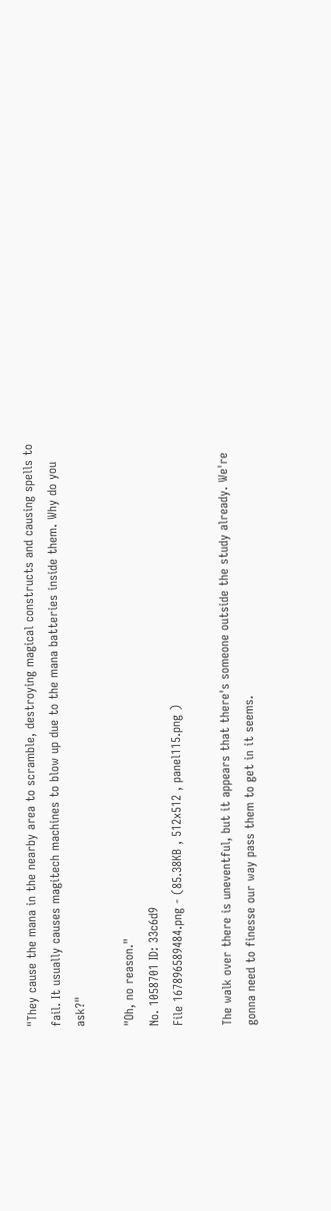"They cause the mana in the nearby area to scramble, destroying magical constructs and causing spells to fail. It usually causes magitech machines to blow up due to the mana batteries inside them. Why do you ask?"

"Oh, no reason."
No. 1058701 ID: 33c6d9
File 167896589484.png - (85.38KB , 512x512 , panel115.png )

The walk over there is uneventful, but it appears that there's someone outside the study already. We're gonna need to finesse our way pass them to get in it seems.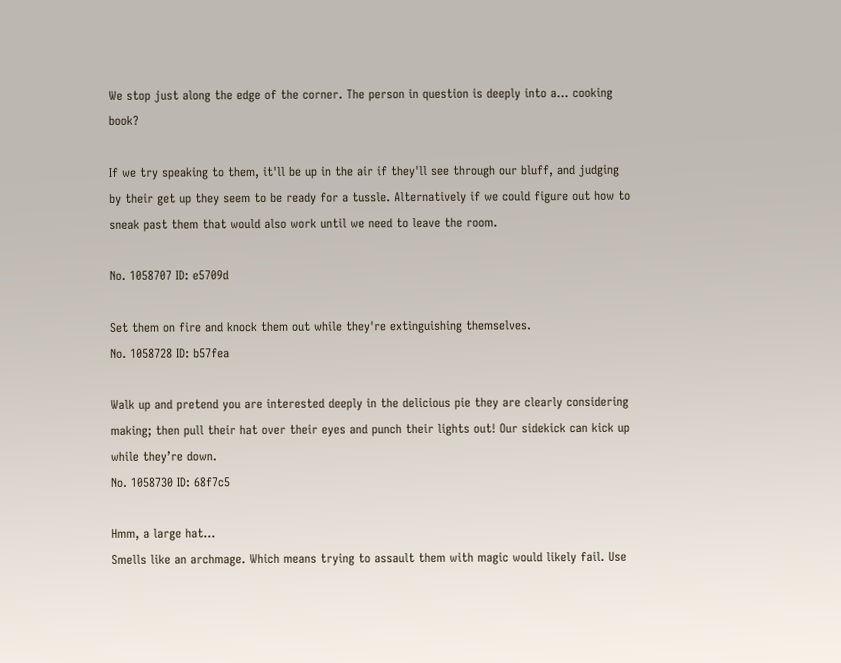We stop just along the edge of the corner. The person in question is deeply into a... cooking book?

If we try speaking to them, it'll be up in the air if they'll see through our bluff, and judging by their get up they seem to be ready for a tussle. Alternatively if we could figure out how to sneak past them that would also work until we need to leave the room.

No. 1058707 ID: e5709d

Set them on fire and knock them out while they're extinguishing themselves.
No. 1058728 ID: b57fea

Walk up and pretend you are interested deeply in the delicious pie they are clearly considering making; then pull their hat over their eyes and punch their lights out! Our sidekick can kick up while they’re down.
No. 1058730 ID: 68f7c5

Hmm, a large hat...
Smells like an archmage. Which means trying to assault them with magic would likely fail. Use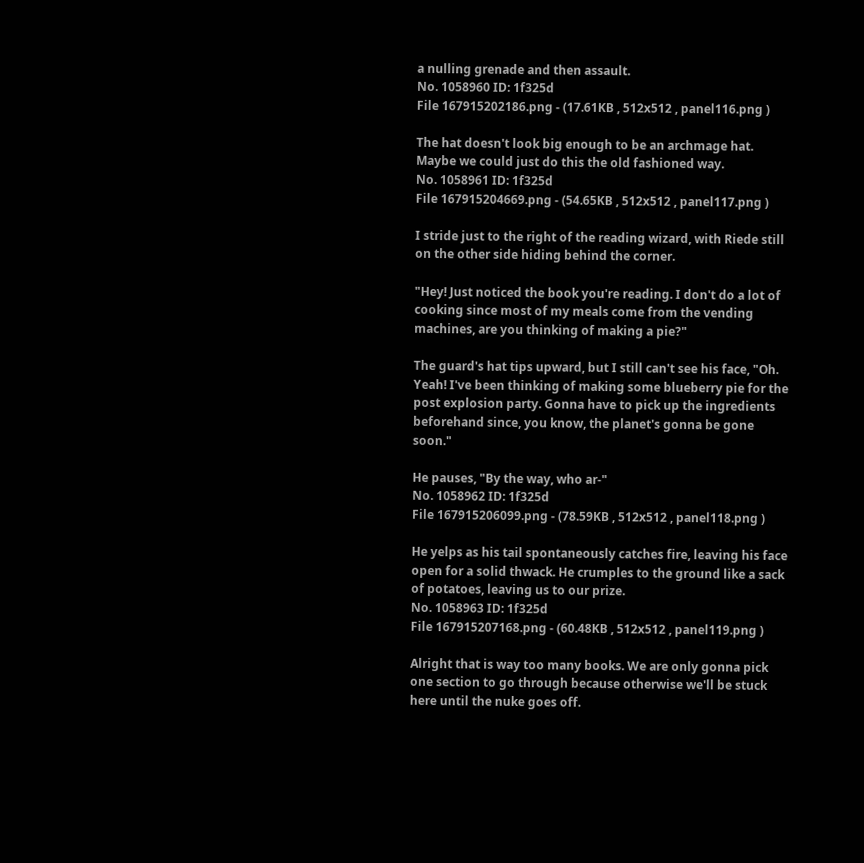a nulling grenade and then assault.
No. 1058960 ID: 1f325d
File 167915202186.png - (17.61KB , 512x512 , panel116.png )

The hat doesn't look big enough to be an archmage hat. Maybe we could just do this the old fashioned way.
No. 1058961 ID: 1f325d
File 167915204669.png - (54.65KB , 512x512 , panel117.png )

I stride just to the right of the reading wizard, with Riede still on the other side hiding behind the corner.

"Hey! Just noticed the book you're reading. I don't do a lot of cooking since most of my meals come from the vending machines, are you thinking of making a pie?"

The guard's hat tips upward, but I still can't see his face, "Oh. Yeah! I've been thinking of making some blueberry pie for the post explosion party. Gonna have to pick up the ingredients beforehand since, you know, the planet's gonna be gone soon."

He pauses, "By the way, who ar-"
No. 1058962 ID: 1f325d
File 167915206099.png - (78.59KB , 512x512 , panel118.png )

He yelps as his tail spontaneously catches fire, leaving his face open for a solid thwack. He crumples to the ground like a sack of potatoes, leaving us to our prize.
No. 1058963 ID: 1f325d
File 167915207168.png - (60.48KB , 512x512 , panel119.png )

Alright that is way too many books. We are only gonna pick one section to go through because otherwise we'll be stuck here until the nuke goes off.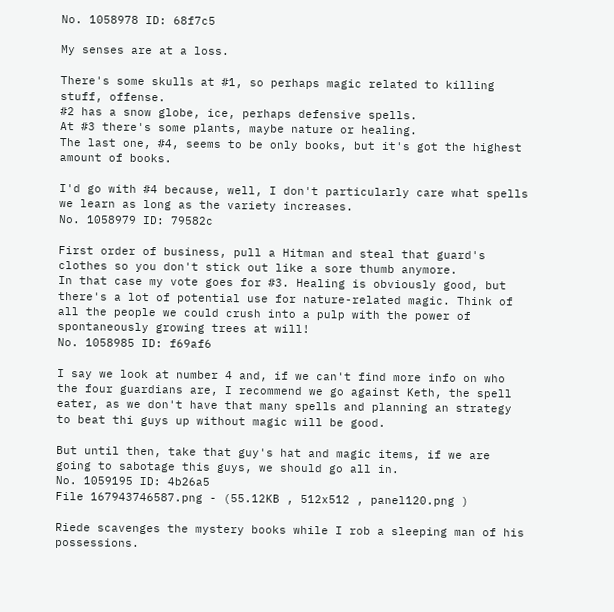No. 1058978 ID: 68f7c5

My senses are at a loss.

There's some skulls at #1, so perhaps magic related to killing stuff, offense.
#2 has a snow globe, ice, perhaps defensive spells.
At #3 there's some plants, maybe nature or healing.
The last one, #4, seems to be only books, but it's got the highest amount of books.

I'd go with #4 because, well, I don't particularly care what spells we learn as long as the variety increases.
No. 1058979 ID: 79582c

First order of business, pull a Hitman and steal that guard's clothes so you don't stick out like a sore thumb anymore.
In that case my vote goes for #3. Healing is obviously good, but there's a lot of potential use for nature-related magic. Think of all the people we could crush into a pulp with the power of spontaneously growing trees at will!
No. 1058985 ID: f69af6

I say we look at number 4 and, if we can't find more info on who the four guardians are, I recommend we go against Keth, the spell eater, as we don't have that many spells and planning an strategy to beat thi guys up without magic will be good.

But until then, take that guy's hat and magic items, if we are going to sabotage this guys, we should go all in.
No. 1059195 ID: 4b26a5
File 167943746587.png - (55.12KB , 512x512 , panel120.png )

Riede scavenges the mystery books while I rob a sleeping man of his possessions.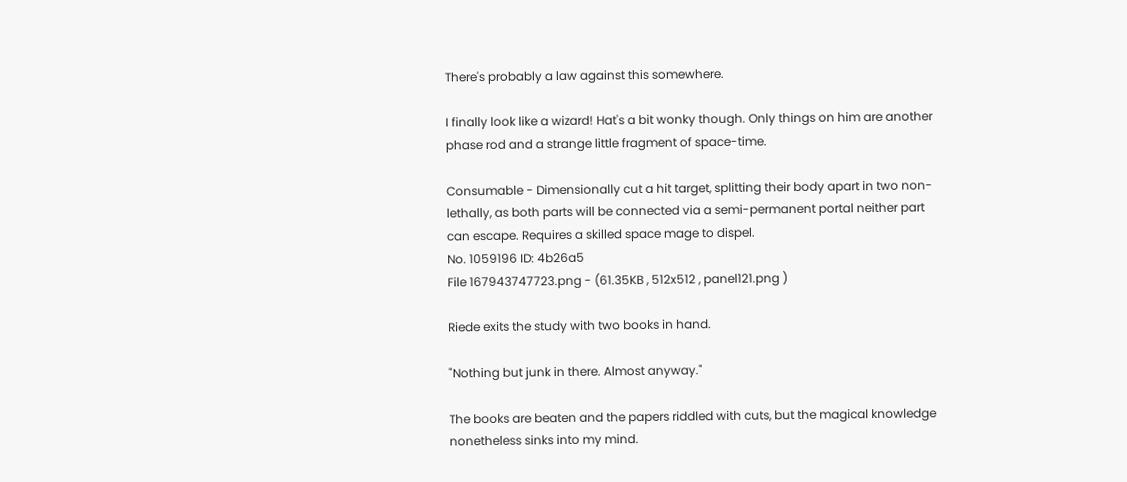There's probably a law against this somewhere.

I finally look like a wizard! Hat's a bit wonky though. Only things on him are another phase rod and a strange little fragment of space-time.

Consumable - Dimensionally cut a hit target, splitting their body apart in two non-lethally, as both parts will be connected via a semi-permanent portal neither part can escape. Requires a skilled space mage to dispel.
No. 1059196 ID: 4b26a5
File 167943747723.png - (61.35KB , 512x512 , panel121.png )

Riede exits the study with two books in hand.

"Nothing but junk in there. Almost anyway."

The books are beaten and the papers riddled with cuts, but the magical knowledge nonetheless sinks into my mind.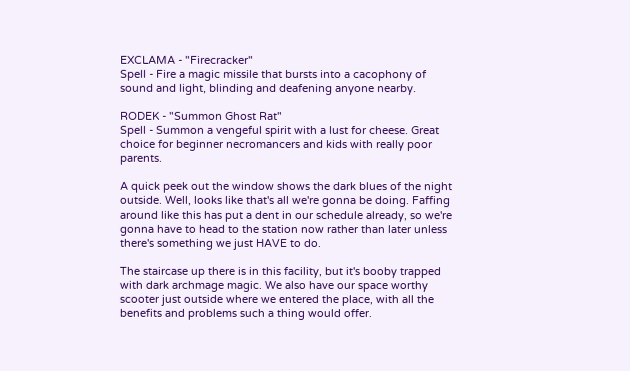EXCLAMA - "Firecracker"
Spell - Fire a magic missile that bursts into a cacophony of sound and light, blinding and deafening anyone nearby.

RODEK - "Summon Ghost Rat"
Spell - Summon a vengeful spirit with a lust for cheese. Great choice for beginner necromancers and kids with really poor parents.

A quick peek out the window shows the dark blues of the night outside. Well, looks like that's all we're gonna be doing. Faffing around like this has put a dent in our schedule already, so we're gonna have to head to the station now rather than later unless there's something we just HAVE to do.

The staircase up there is in this facility, but it's booby trapped with dark archmage magic. We also have our space worthy scooter just outside where we entered the place, with all the benefits and problems such a thing would offer.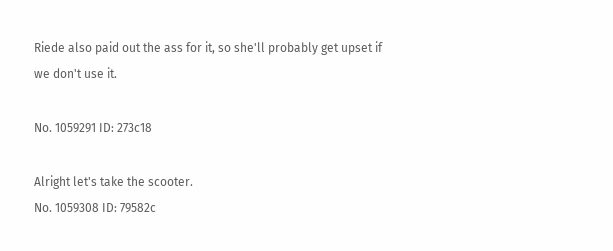Riede also paid out the ass for it, so she'll probably get upset if we don't use it.

No. 1059291 ID: 273c18

Alright let's take the scooter.
No. 1059308 ID: 79582c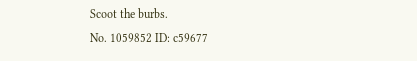Scoot the burbs.
No. 1059852 ID: c59677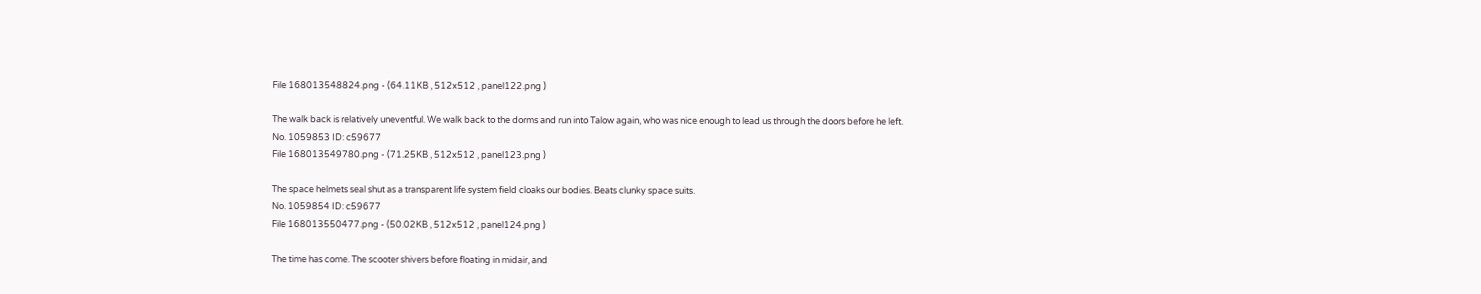File 168013548824.png - (64.11KB , 512x512 , panel122.png )

The walk back is relatively uneventful. We walk back to the dorms and run into Talow again, who was nice enough to lead us through the doors before he left.
No. 1059853 ID: c59677
File 168013549780.png - (71.25KB , 512x512 , panel123.png )

The space helmets seal shut as a transparent life system field cloaks our bodies. Beats clunky space suits.
No. 1059854 ID: c59677
File 168013550477.png - (50.02KB , 512x512 , panel124.png )

The time has come. The scooter shivers before floating in midair, and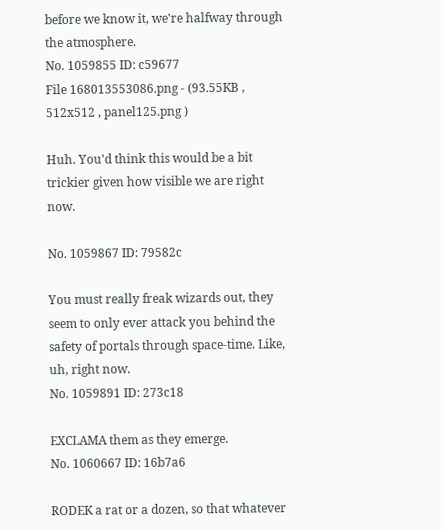before we know it, we're halfway through the atmosphere.
No. 1059855 ID: c59677
File 168013553086.png - (93.55KB , 512x512 , panel125.png )

Huh. You'd think this would be a bit trickier given how visible we are right now.

No. 1059867 ID: 79582c

You must really freak wizards out, they seem to only ever attack you behind the safety of portals through space-time. Like, uh, right now.
No. 1059891 ID: 273c18

EXCLAMA them as they emerge.
No. 1060667 ID: 16b7a6

RODEK a rat or a dozen, so that whatever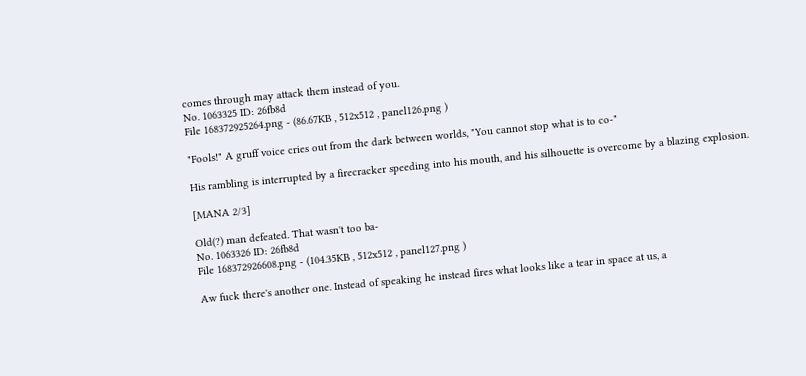comes through may attack them instead of you.
No. 1063325 ID: 26fb8d
File 168372925264.png - (86.67KB , 512x512 , panel126.png )

"Fools!" A gruff voice cries out from the dark between worlds, "You cannot stop what is to co-"

His rambling is interrupted by a firecracker speeding into his mouth, and his silhouette is overcome by a blazing explosion.

[MANA 2/3]

Old(?) man defeated. That wasn't too ba-
No. 1063326 ID: 26fb8d
File 168372926608.png - (104.35KB , 512x512 , panel127.png )

Aw fuck there's another one. Instead of speaking he instead fires what looks like a tear in space at us, a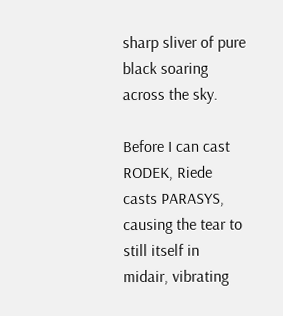sharp sliver of pure black soaring across the sky.

Before I can cast RODEK, Riede casts PARASYS, causing the tear to still itself in midair, vibrating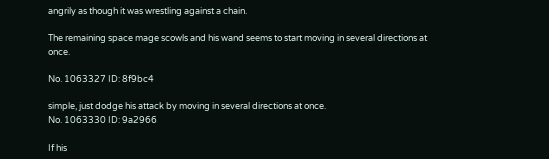angrily as though it was wrestling against a chain.

The remaining space mage scowls and his wand seems to start moving in several directions at once.

No. 1063327 ID: 8f9bc4

simple, just dodge his attack by moving in several directions at once.
No. 1063330 ID: 9a2966

If his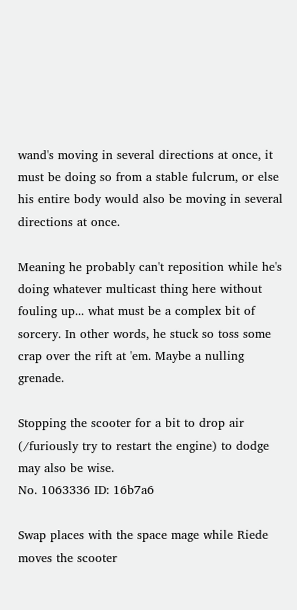wand's moving in several directions at once, it must be doing so from a stable fulcrum, or else his entire body would also be moving in several directions at once.

Meaning he probably can't reposition while he's doing whatever multicast thing here without fouling up... what must be a complex bit of sorcery. In other words, he stuck so toss some crap over the rift at 'em. Maybe a nulling grenade.

Stopping the scooter for a bit to drop air (/furiously try to restart the engine) to dodge may also be wise.
No. 1063336 ID: 16b7a6

Swap places with the space mage while Riede moves the scooter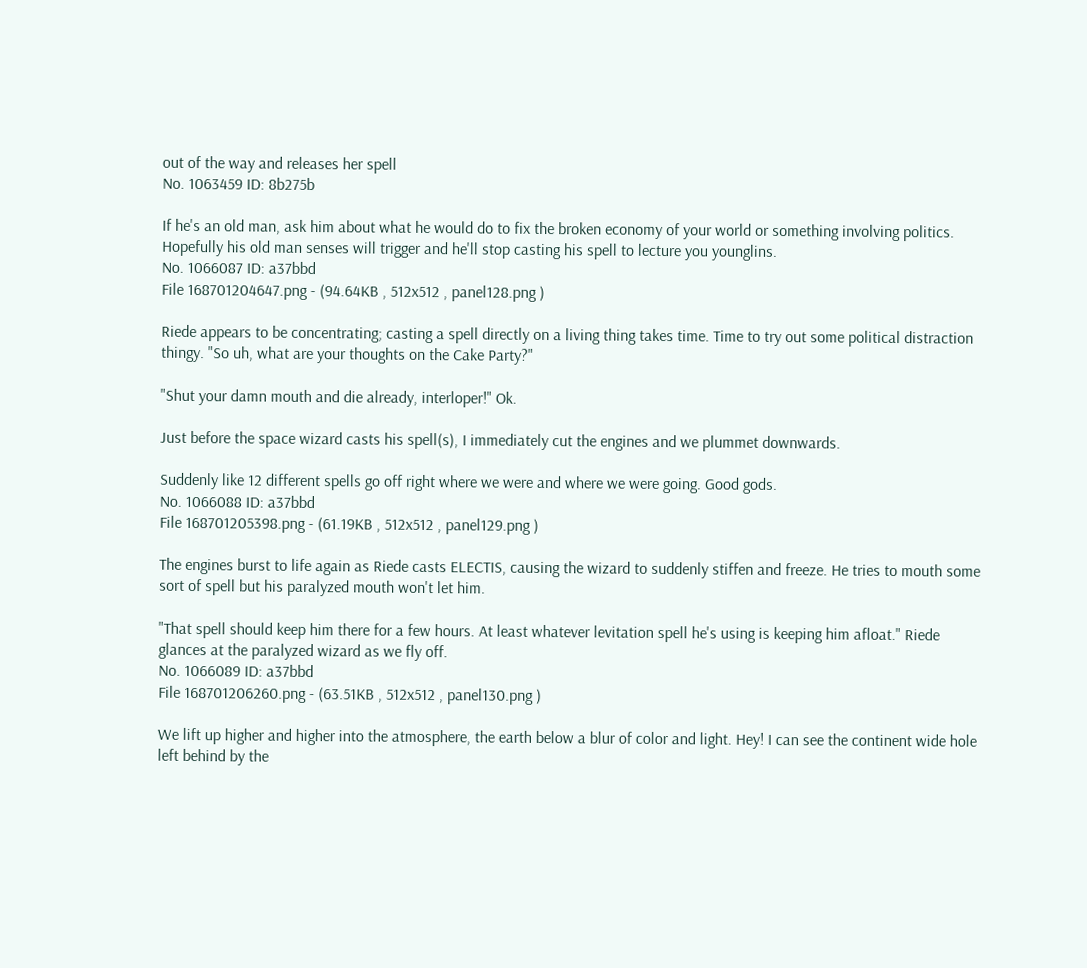out of the way and releases her spell
No. 1063459 ID: 8b275b

If he's an old man, ask him about what he would do to fix the broken economy of your world or something involving politics. Hopefully his old man senses will trigger and he'll stop casting his spell to lecture you younglins.
No. 1066087 ID: a37bbd
File 168701204647.png - (94.64KB , 512x512 , panel128.png )

Riede appears to be concentrating; casting a spell directly on a living thing takes time. Time to try out some political distraction thingy. "So uh, what are your thoughts on the Cake Party?"

"Shut your damn mouth and die already, interloper!" Ok.

Just before the space wizard casts his spell(s), I immediately cut the engines and we plummet downwards.

Suddenly like 12 different spells go off right where we were and where we were going. Good gods.
No. 1066088 ID: a37bbd
File 168701205398.png - (61.19KB , 512x512 , panel129.png )

The engines burst to life again as Riede casts ELECTIS, causing the wizard to suddenly stiffen and freeze. He tries to mouth some sort of spell but his paralyzed mouth won't let him.

"That spell should keep him there for a few hours. At least whatever levitation spell he's using is keeping him afloat." Riede glances at the paralyzed wizard as we fly off.
No. 1066089 ID: a37bbd
File 168701206260.png - (63.51KB , 512x512 , panel130.png )

We lift up higher and higher into the atmosphere, the earth below a blur of color and light. Hey! I can see the continent wide hole left behind by the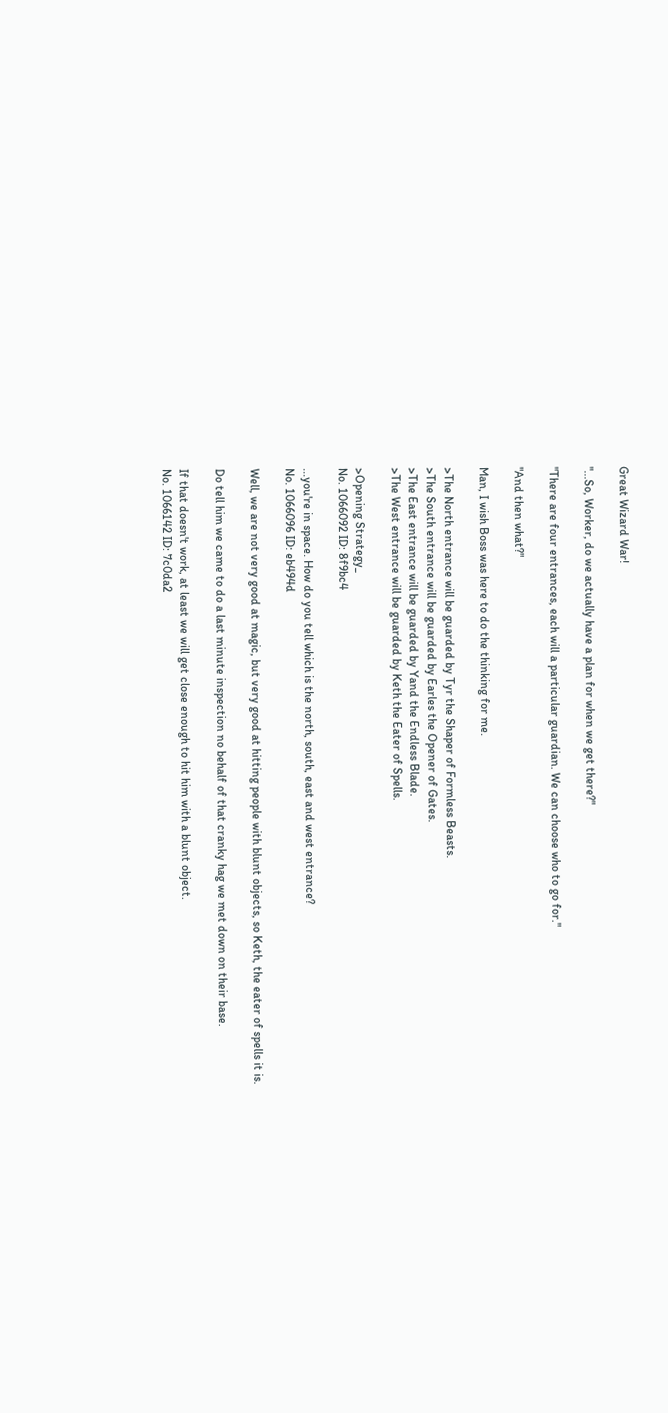Great Wizard War!

"...So, Worker, do we actually have a plan for when we get there?"

"There are four entrances, each will a particular guardian. We can choose who to go for."

"And then what?"

Man, I wish Boss was here to do the thinking for me.

>The North entrance will be guarded by Tyr the Shaper of Formless Beasts.
>The South entrance will be guarded by Earles the Opener of Gates.
>The East entrance will be guarded by Yand the Endless Blade.
>The West entrance will be guarded by Keth the Eater of Spells.

>Opening Strategy_
No. 1066092 ID: 8f9bc4

...you're in space. How do you tell which is the north, south, east and west entrance?
No. 1066096 ID: eb494d

Well, we are not very good at magic, but very good at hitting people with blunt objects, so Keth, the eater of spells it is.

Do tell him we came to do a last minute inspection no behalf of that cranky hag we met down on their base.

If that doesn't work, at least we will get close enough to hit him with a blunt object.
No. 1066142 ID: 7c0da2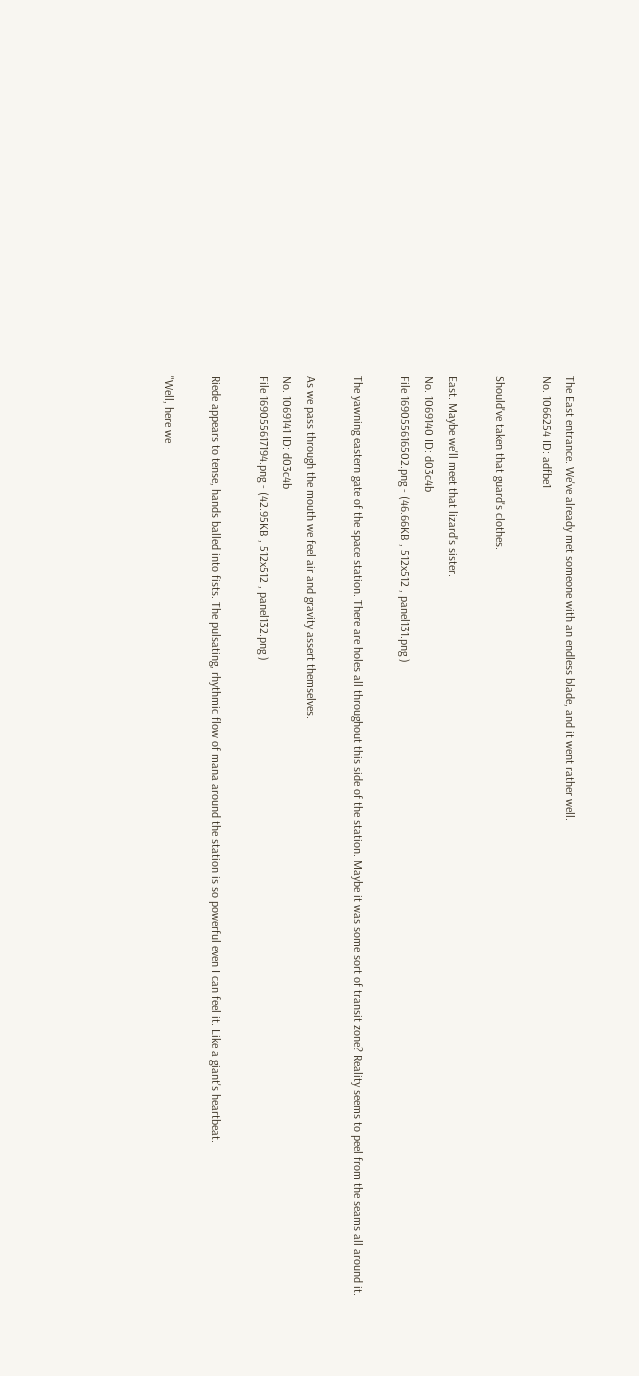The East entrance. We've already met someone with an endless blade, and it went rather well.
No. 1066254 ID: adfbe1

Should've taken that guard's clothes.

East. Maybe we'll meet that lizard's sister.
No. 1069140 ID: d03c4b
File 169055616502.png - (46.66KB , 512x512 , panel131.png )

The yawning eastern gate of the space station. There are holes all throughout this side of the station. Maybe it was some sort of transit zone? Reality seems to peel from the seams all around it.

As we pass through the mouth we feel air and gravity assert themselves.
No. 1069141 ID: d03c4b
File 169055617194.png - (42.95KB , 512x512 , panel132.png )

Riede appears to tense, hands balled into fists. The pulsating, rhythmic flow of mana around the station is so powerful even I can feel it. Like a giant's heartbeat.

"Well, here we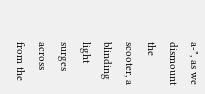a-", as we dismount the scooter, a blinding light surges across from the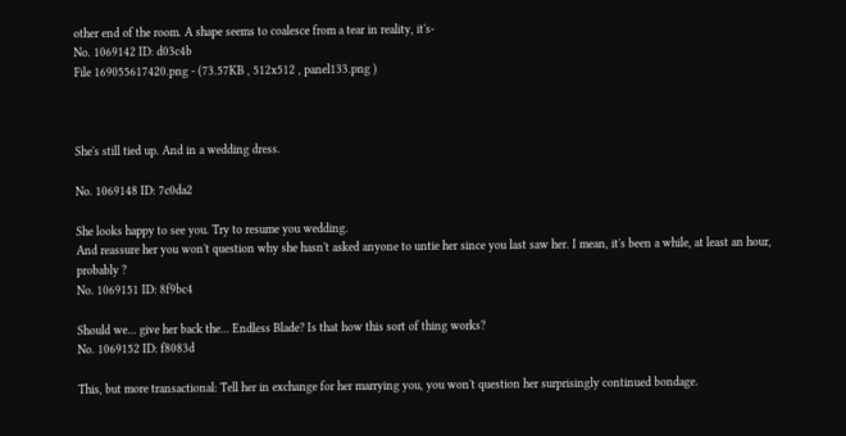other end of the room. A shape seems to coalesce from a tear in reality, it's-
No. 1069142 ID: d03c4b
File 169055617420.png - (73.57KB , 512x512 , panel133.png )



She's still tied up. And in a wedding dress.

No. 1069148 ID: 7c0da2

She looks happy to see you. Try to resume you wedding.
And reassure her you won't question why she hasn't asked anyone to untie her since you last saw her. I mean, it's been a while, at least an hour, probably ?
No. 1069151 ID: 8f9bc4

Should we... give her back the... Endless Blade? Is that how this sort of thing works?
No. 1069152 ID: f8083d

This, but more transactional: Tell her in exchange for her marrying you, you won't question her surprisingly continued bondage.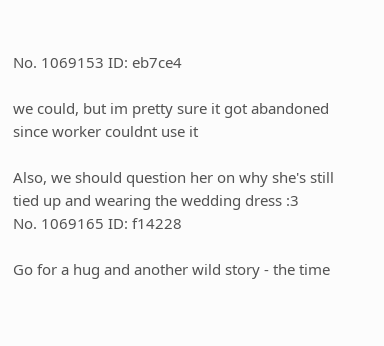No. 1069153 ID: eb7ce4

we could, but im pretty sure it got abandoned since worker couldnt use it

Also, we should question her on why she's still tied up and wearing the wedding dress :3
No. 1069165 ID: f14228

Go for a hug and another wild story - the time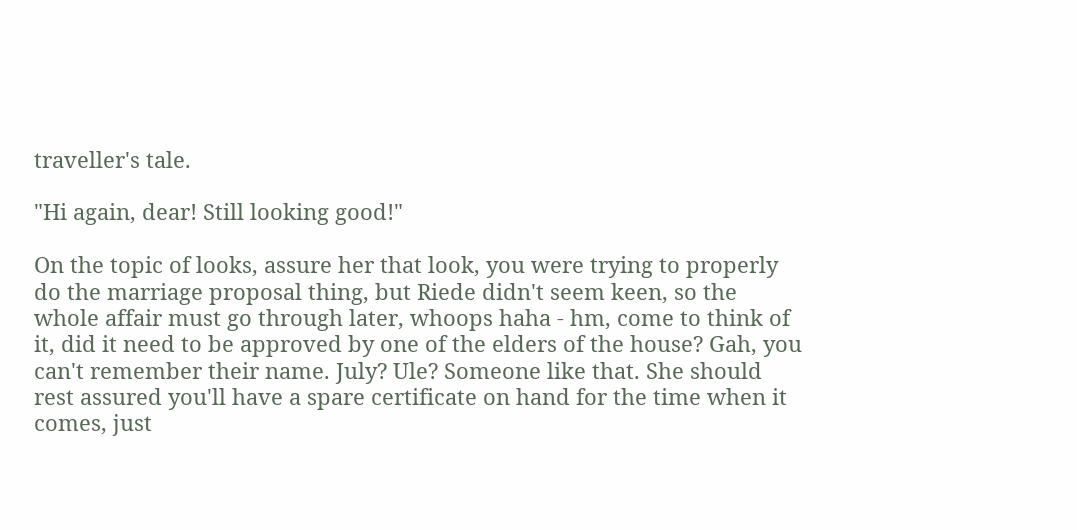traveller's tale.

"Hi again, dear! Still looking good!"

On the topic of looks, assure her that look, you were trying to properly do the marriage proposal thing, but Riede didn't seem keen, so the whole affair must go through later, whoops haha - hm, come to think of it, did it need to be approved by one of the elders of the house? Gah, you can't remember their name. July? Ule? Someone like that. She should rest assured you'll have a spare certificate on hand for the time when it comes, just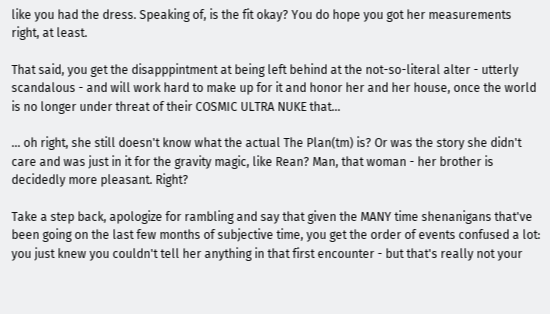like you had the dress. Speaking of, is the fit okay? You do hope you got her measurements right, at least.

That said, you get the disapppintment at being left behind at the not-so-literal alter - utterly scandalous - and will work hard to make up for it and honor her and her house, once the world is no longer under threat of their COSMIC ULTRA NUKE that...

... oh right, she still doesn't know what the actual The Plan(tm) is? Or was the story she didn't care and was just in it for the gravity magic, like Rean? Man, that woman - her brother is decidedly more pleasant. Right?

Take a step back, apologize for rambling and say that given the MANY time shenanigans that've been going on the last few months of subjective time, you get the order of events confused a lot: you just knew you couldn't tell her anything in that first encounter - but that's really not your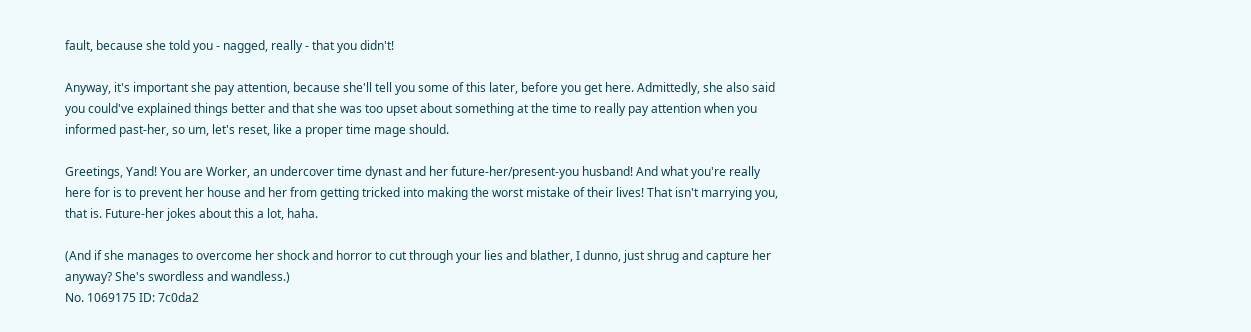fault, because she told you - nagged, really - that you didn't!

Anyway, it's important she pay attention, because she'll tell you some of this later, before you get here. Admittedly, she also said you could've explained things better and that she was too upset about something at the time to really pay attention when you informed past-her, so um, let's reset, like a proper time mage should.

Greetings, Yand! You are Worker, an undercover time dynast and her future-her/present-you husband! And what you're really here for is to prevent her house and her from getting tricked into making the worst mistake of their lives! That isn't marrying you, that is. Future-her jokes about this a lot, haha.

(And if she manages to overcome her shock and horror to cut through your lies and blather, I dunno, just shrug and capture her anyway? She's swordless and wandless.)
No. 1069175 ID: 7c0da2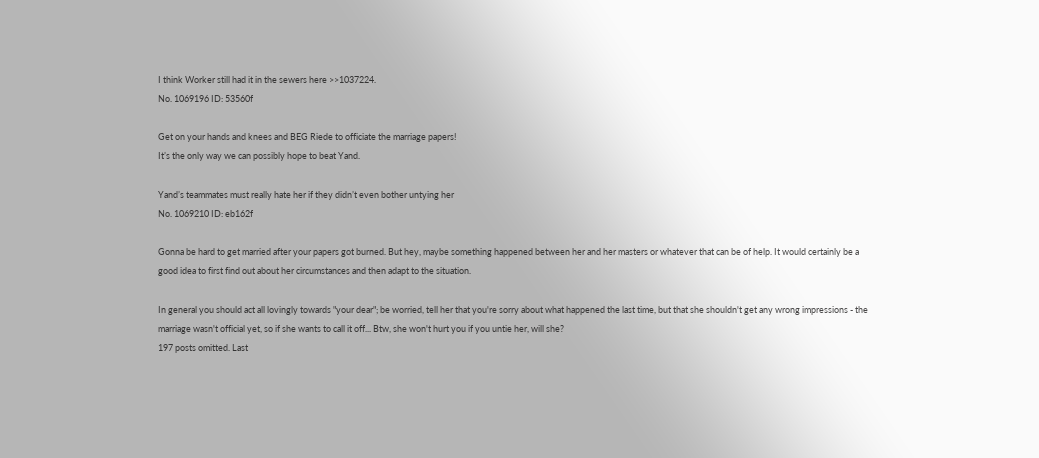I think Worker still had it in the sewers here >>1037224.
No. 1069196 ID: 53560f

Get on your hands and knees and BEG Riede to officiate the marriage papers!
It’s the only way we can possibly hope to beat Yand.

Yand’s teammates must really hate her if they didn’t even bother untying her
No. 1069210 ID: eb162f

Gonna be hard to get married after your papers got burned. But hey, maybe something happened between her and her masters or whatever that can be of help. It would certainly be a good idea to first find out about her circumstances and then adapt to the situation.

In general you should act all lovingly towards "your dear"; be worried, tell her that you're sorry about what happened the last time, but that she shouldn't get any wrong impressions - the marriage wasn't official yet, so if she wants to call it off... Btw, she won't hurt you if you untie her, will she?
197 posts omitted. Last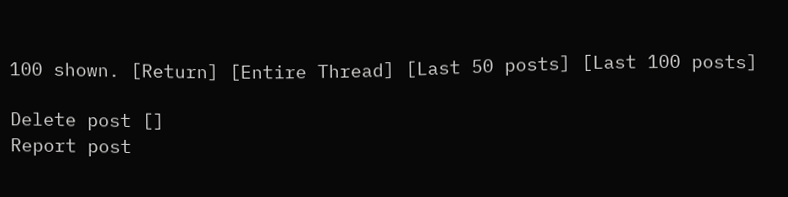100 shown. [Return] [Entire Thread] [Last 50 posts] [Last 100 posts]

Delete post []
Report post